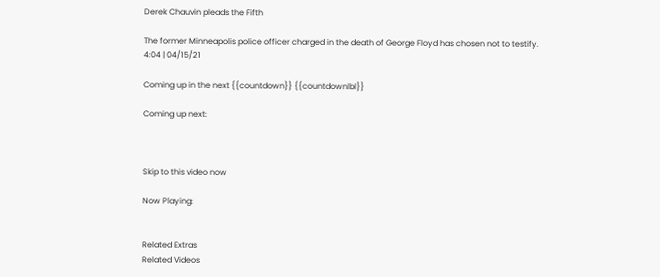Derek Chauvin pleads the Fifth

The former Minneapolis police officer charged in the death of George Floyd has chosen not to testify.
4:04 | 04/15/21

Coming up in the next {{countdown}} {{countdownlbl}}

Coming up next:



Skip to this video now

Now Playing:


Related Extras
Related Videos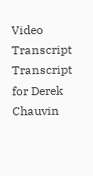Video Transcript
Transcript for Derek Chauvin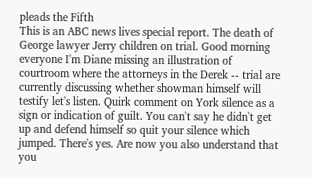pleads the Fifth
This is an ABC news lives special report. The death of George lawyer Jerry children on trial. Good morning everyone I'm Diane missing an illustration of courtroom where the attorneys in the Derek -- trial are currently discussing whether showman himself will testify let's listen. Quirk comment on York silence as a sign or indication of guilt. You can't say he didn't get up and defend himself so quit your silence which jumped. There's yes. Are now you also understand that you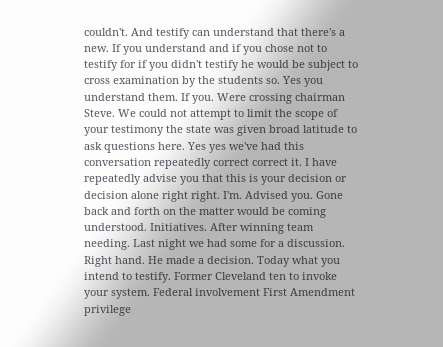couldn't. And testify can understand that there's a new. If you understand and if you chose not to testify for if you didn't testify he would be subject to cross examination by the students so. Yes you understand them. If you. Were crossing chairman Steve. We could not attempt to limit the scope of your testimony the state was given broad latitude to ask questions here. Yes yes we've had this conversation repeatedly correct correct it. I have repeatedly advise you that this is your decision or decision alone right right. I'm. Advised you. Gone back and forth on the matter would be coming understood. Initiatives. After winning team needing. Last night we had some for a discussion. Right hand. He made a decision. Today what you intend to testify. Former Cleveland ten to invoke your system. Federal involvement First Amendment privilege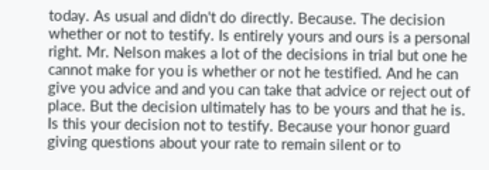today. As usual and didn't do directly. Because. The decision whether or not to testify. Is entirely yours and ours is a personal right. Mr. Nelson makes a lot of the decisions in trial but one he cannot make for you is whether or not he testified. And he can give you advice and and you can take that advice or reject out of place. But the decision ultimately has to be yours and that he is. Is this your decision not to testify. Because your honor guard giving questions about your rate to remain silent or to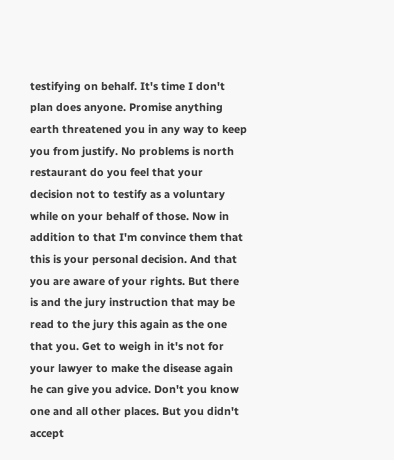testifying on behalf. It's time I don't plan does anyone. Promise anything earth threatened you in any way to keep you from justify. No problems is north restaurant do you feel that your decision not to testify as a voluntary while on your behalf of those. Now in addition to that I'm convince them that this is your personal decision. And that you are aware of your rights. But there is and the jury instruction that may be read to the jury this again as the one that you. Get to weigh in it's not for your lawyer to make the disease again he can give you advice. Don't you know one and all other places. But you didn't accept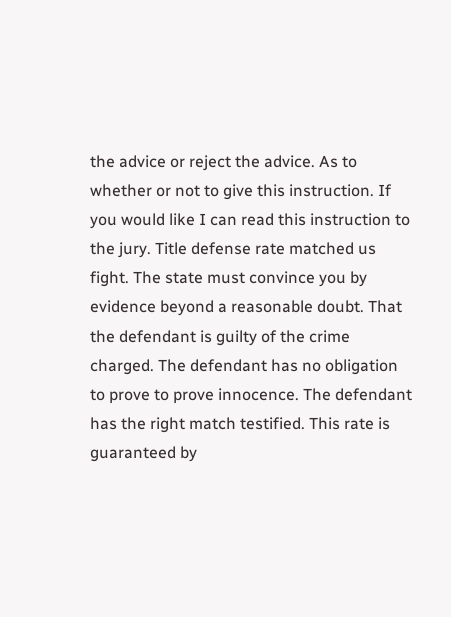the advice or reject the advice. As to whether or not to give this instruction. If you would like I can read this instruction to the jury. Title defense rate matched us fight. The state must convince you by evidence beyond a reasonable doubt. That the defendant is guilty of the crime charged. The defendant has no obligation to prove to prove innocence. The defendant has the right match testified. This rate is guaranteed by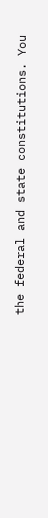the federal and state constitutions. You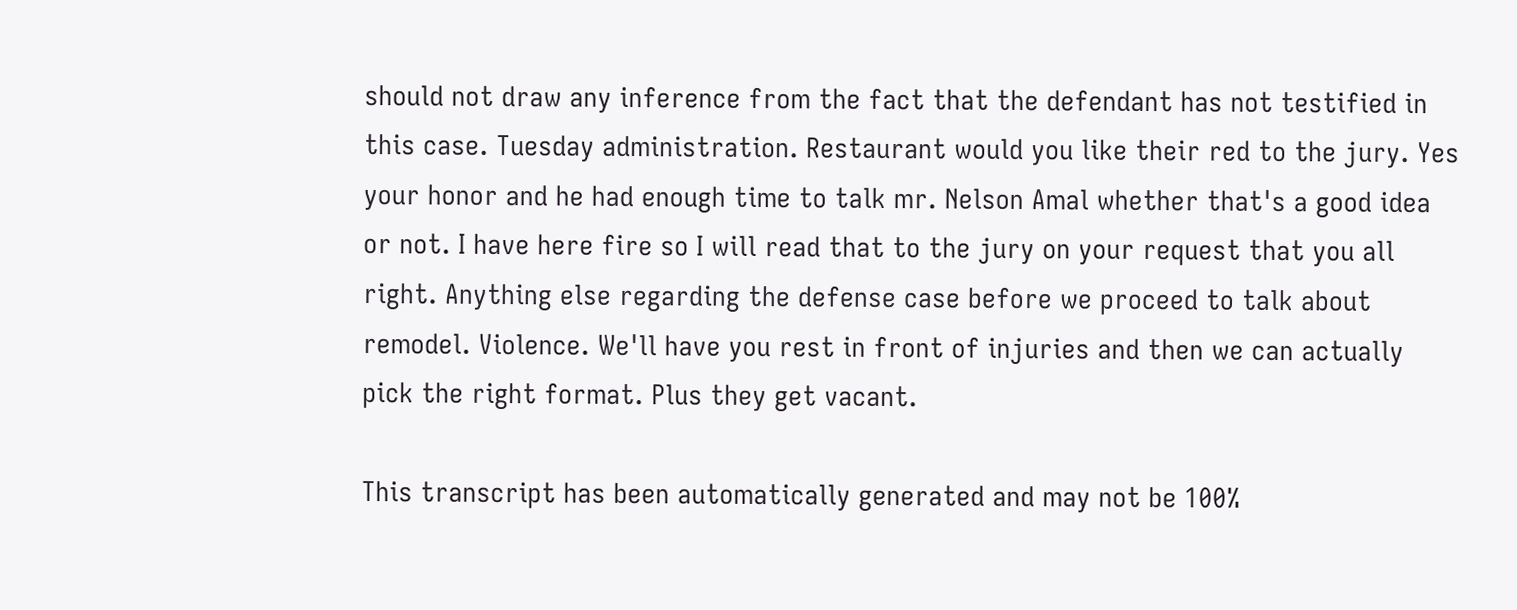should not draw any inference from the fact that the defendant has not testified in this case. Tuesday administration. Restaurant would you like their red to the jury. Yes your honor and he had enough time to talk mr. Nelson Amal whether that's a good idea or not. I have here fire so I will read that to the jury on your request that you all right. Anything else regarding the defense case before we proceed to talk about remodel. Violence. We'll have you rest in front of injuries and then we can actually pick the right format. Plus they get vacant.

This transcript has been automatically generated and may not be 100%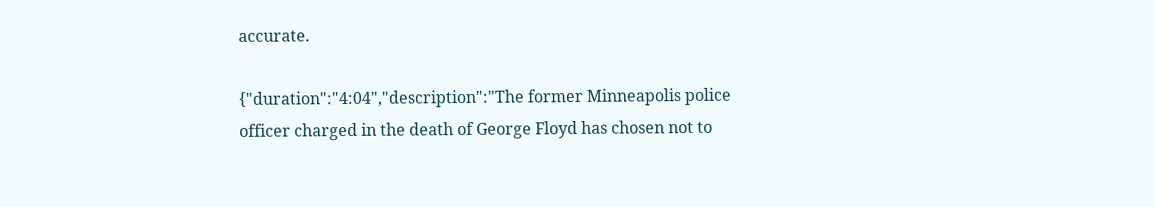accurate.

{"duration":"4:04","description":"The former Minneapolis police officer charged in the death of George Floyd has chosen not to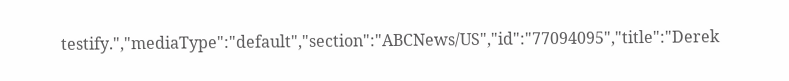testify.","mediaType":"default","section":"ABCNews/US","id":"77094095","title":"Derek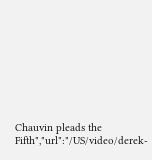Chauvin pleads the Fifth","url":"/US/video/derek-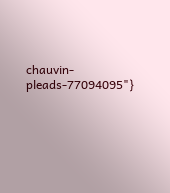chauvin-pleads-77094095"}